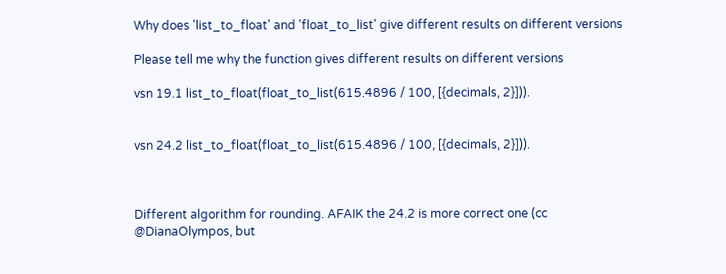Why does 'list_to_float' and 'float_to_list' give different results on different versions

Please tell me why the function gives different results on different versions

vsn 19.1 list_to_float(float_to_list(615.4896 / 100, [{decimals, 2}])).


vsn 24.2 list_to_float(float_to_list(615.4896 / 100, [{decimals, 2}])).



Different algorithm for rounding. AFAIK the 24.2 is more correct one (cc @DianaOlympos, but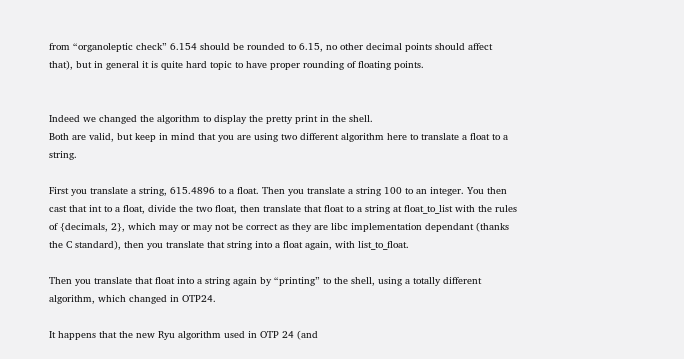from “organoleptic check” 6.154 should be rounded to 6.15, no other decimal points should affect that), but in general it is quite hard topic to have proper rounding of floating points.


Indeed we changed the algorithm to display the pretty print in the shell.
Both are valid, but keep in mind that you are using two different algorithm here to translate a float to a string.

First you translate a string, 615.4896 to a float. Then you translate a string 100 to an integer. You then cast that int to a float, divide the two float, then translate that float to a string at float_to_list with the rules of {decimals, 2}, which may or may not be correct as they are libc implementation dependant (thanks the C standard), then you translate that string into a float again, with list_to_float.

Then you translate that float into a string again by “printing” to the shell, using a totally different algorithm, which changed in OTP24.

It happens that the new Ryu algorithm used in OTP 24 (and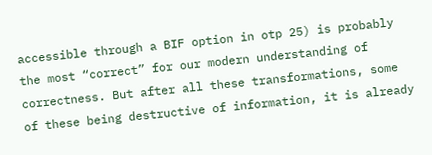accessible through a BIF option in otp 25) is probably the most “correct” for our modern understanding of correctness. But after all these transformations, some of these being destructive of information, it is already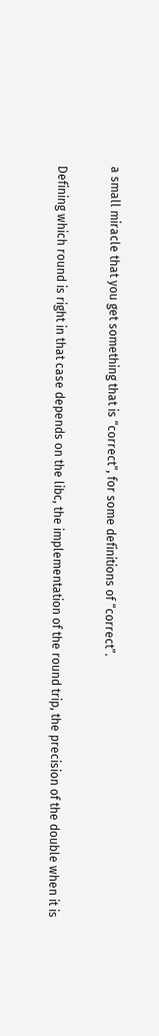a small miracle that you get something that is “correct”, for some definitions of “correct”.

Defining which round is right in that case depends on the libc, the implementation of the round trip, the precision of the double when it is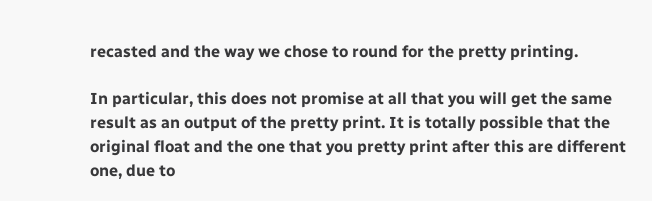recasted and the way we chose to round for the pretty printing.

In particular, this does not promise at all that you will get the same result as an output of the pretty print. It is totally possible that the original float and the one that you pretty print after this are different one, due to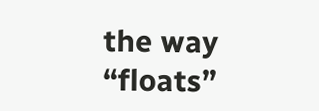the way “floats”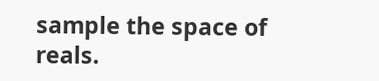sample the space of reals.